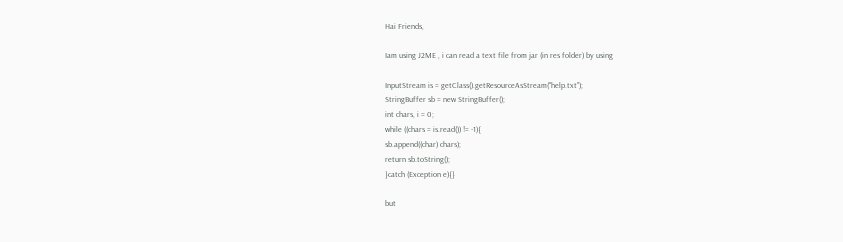Hai Friends,

Iam using J2ME , i can read a text file from jar (in res folder) by using

InputStream is = getClass().getResourceAsStream("help.txt");
StringBuffer sb = new StringBuffer();
int chars, i = 0;
while ((chars = is.read()) != -1){
sb.append((char) chars);
return sb.toString();
}catch (Exception e){}

but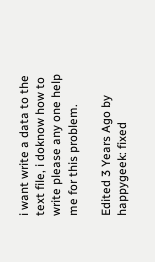i want write a data to the text file, i doknow how to write please any one help me for this problem.

Edited 3 Years Ago by happygeek: fixed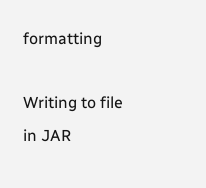formatting

Writing to file in JAR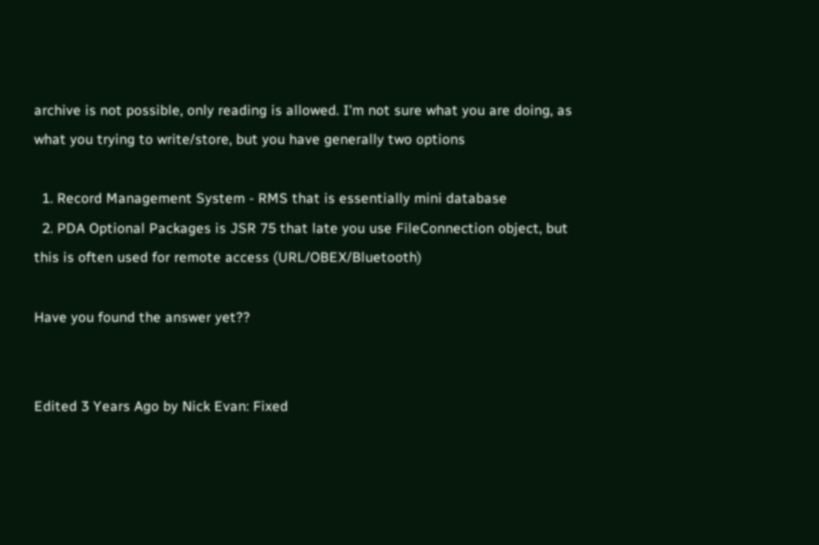archive is not possible, only reading is allowed. I'm not sure what you are doing, as what you trying to write/store, but you have generally two options

  1. Record Management System - RMS that is essentially mini database
  2. PDA Optional Packages is JSR 75 that late you use FileConnection object, but this is often used for remote access (URL/OBEX/Bluetooth)

Have you found the answer yet??


Edited 3 Years Ago by Nick Evan: Fixed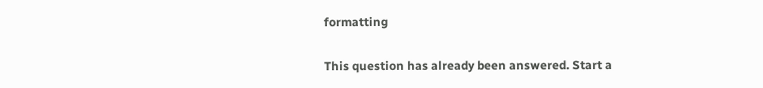formatting

This question has already been answered. Start a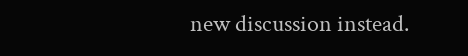new discussion instead.